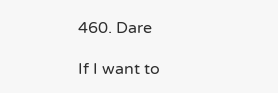460. Dare

If I want to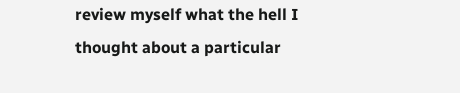review myself what the hell I thought about a particular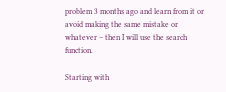problem 3 months ago and learn from it or avoid making the same mistake or whatever – then I will use the search function.

Starting with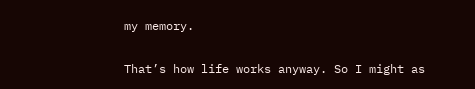my memory.

That’s how life works anyway. So I might as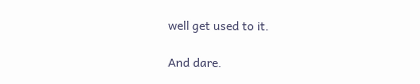well get used to it.

And dare.